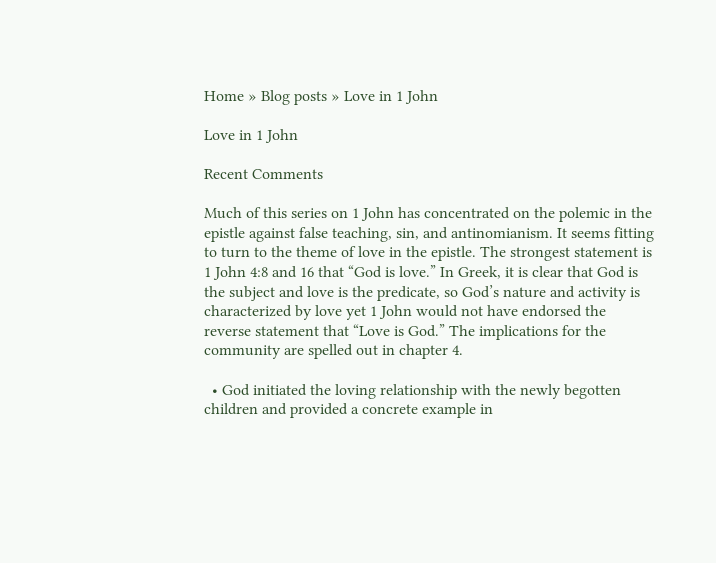Home » Blog posts » Love in 1 John

Love in 1 John

Recent Comments

Much of this series on 1 John has concentrated on the polemic in the epistle against false teaching, sin, and antinomianism. It seems fitting to turn to the theme of love in the epistle. The strongest statement is 1 John 4:8 and 16 that “God is love.” In Greek, it is clear that God is the subject and love is the predicate, so God’s nature and activity is characterized by love yet 1 John would not have endorsed the reverse statement that “Love is God.” The implications for the community are spelled out in chapter 4.

  • God initiated the loving relationship with the newly begotten children and provided a concrete example in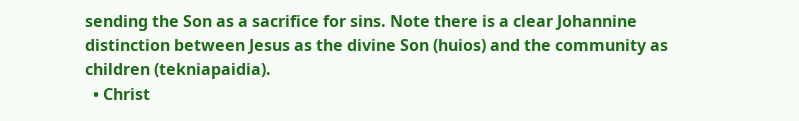sending the Son as a sacrifice for sins. Note there is a clear Johannine distinction between Jesus as the divine Son (huios) and the community as children (tekniapaidia).
  • Christ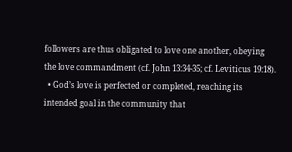followers are thus obligated to love one another, obeying the love commandment (cf. John 13:34-35; cf. Leviticus 19:18).
  • God’s love is perfected or completed, reaching its intended goal in the community that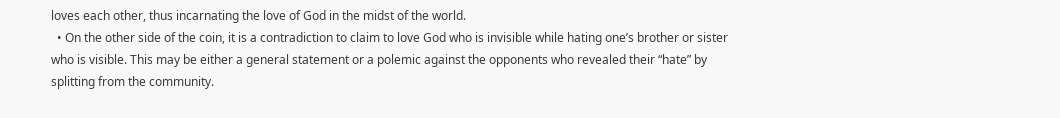loves each other, thus incarnating the love of God in the midst of the world.
  • On the other side of the coin, it is a contradiction to claim to love God who is invisible while hating one’s brother or sister who is visible. This may be either a general statement or a polemic against the opponents who revealed their “hate” by splitting from the community.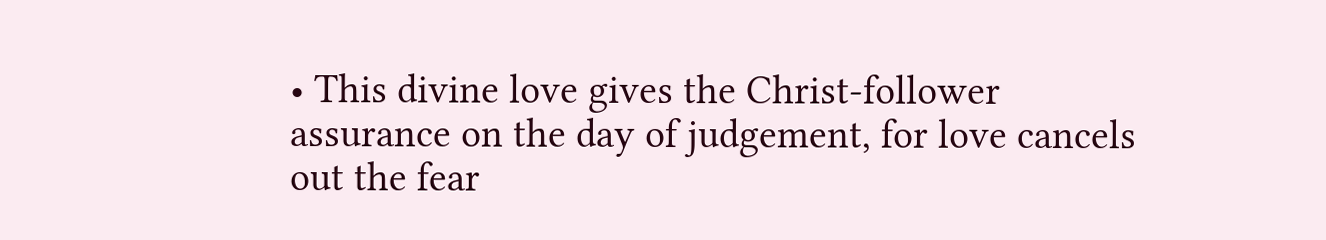• This divine love gives the Christ-follower assurance on the day of judgement, for love cancels out the fear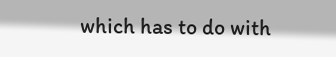which has to do with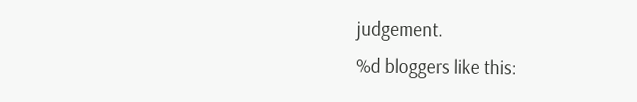judgement.
%d bloggers like this: